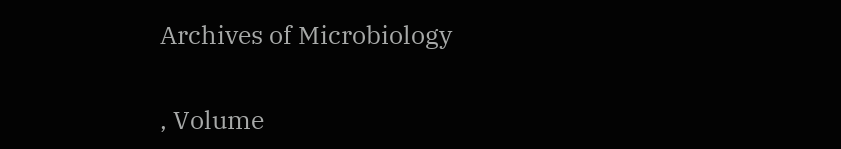Archives of Microbiology

, Volume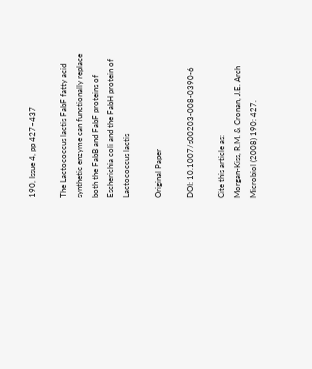190, Issue 4, pp 427–437

The Lactococcus lactis FabF fatty acid synthetic enzyme can functionally replace both the FabB and FabF proteins of Escherichia coli and the FabH protein of Lactococcus lactis

Original Paper

DOI: 10.1007/s00203-008-0390-6

Cite this article as:
Morgan-Kiss, R.M. & Cronan, J.E. Arch Microbiol (2008) 190: 427.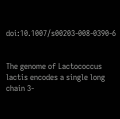doi:10.1007/s00203-008-0390-6


The genome of Lactococcus lactis encodes a single long chain 3-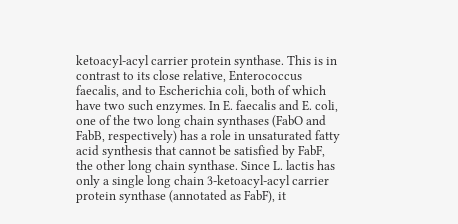ketoacyl-acyl carrier protein synthase. This is in contrast to its close relative, Enterococcus faecalis, and to Escherichia coli, both of which have two such enzymes. In E. faecalis and E. coli, one of the two long chain synthases (FabO and FabB, respectively) has a role in unsaturated fatty acid synthesis that cannot be satisfied by FabF, the other long chain synthase. Since L. lactis has only a single long chain 3-ketoacyl-acyl carrier protein synthase (annotated as FabF), it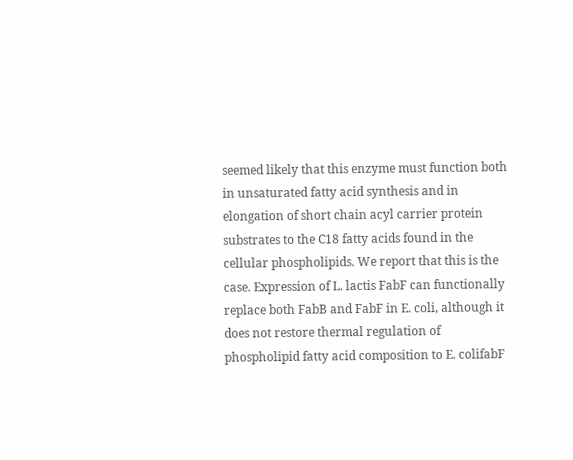seemed likely that this enzyme must function both in unsaturated fatty acid synthesis and in elongation of short chain acyl carrier protein substrates to the C18 fatty acids found in the cellular phospholipids. We report that this is the case. Expression of L. lactis FabF can functionally replace both FabB and FabF in E. coli, although it does not restore thermal regulation of phospholipid fatty acid composition to E. colifabF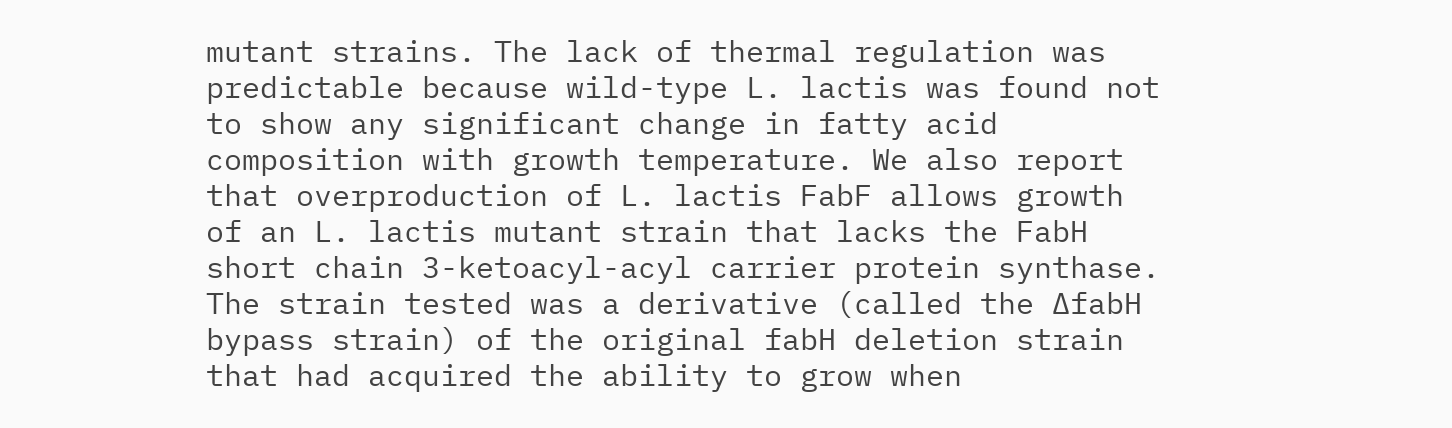mutant strains. The lack of thermal regulation was predictable because wild-type L. lactis was found not to show any significant change in fatty acid composition with growth temperature. We also report that overproduction of L. lactis FabF allows growth of an L. lactis mutant strain that lacks the FabH short chain 3-ketoacyl-acyl carrier protein synthase. The strain tested was a derivative (called the ∆fabH bypass strain) of the original fabH deletion strain that had acquired the ability to grow when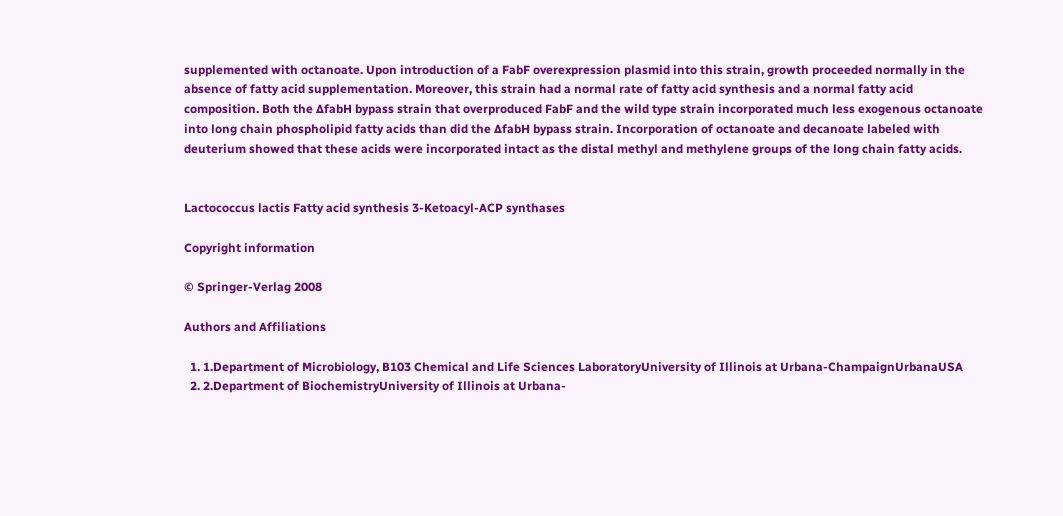supplemented with octanoate. Upon introduction of a FabF overexpression plasmid into this strain, growth proceeded normally in the absence of fatty acid supplementation. Moreover, this strain had a normal rate of fatty acid synthesis and a normal fatty acid composition. Both the ∆fabH bypass strain that overproduced FabF and the wild type strain incorporated much less exogenous octanoate into long chain phospholipid fatty acids than did the ∆fabH bypass strain. Incorporation of octanoate and decanoate labeled with deuterium showed that these acids were incorporated intact as the distal methyl and methylene groups of the long chain fatty acids.


Lactococcus lactis Fatty acid synthesis 3-Ketoacyl-ACP synthases

Copyright information

© Springer-Verlag 2008

Authors and Affiliations

  1. 1.Department of Microbiology, B103 Chemical and Life Sciences LaboratoryUniversity of Illinois at Urbana-ChampaignUrbanaUSA
  2. 2.Department of BiochemistryUniversity of Illinois at Urbana-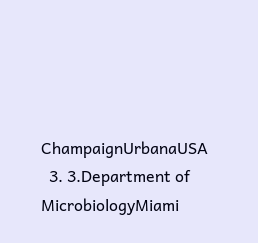ChampaignUrbanaUSA
  3. 3.Department of MicrobiologyMiami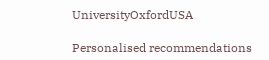UniversityOxfordUSA

Personalised recommendations